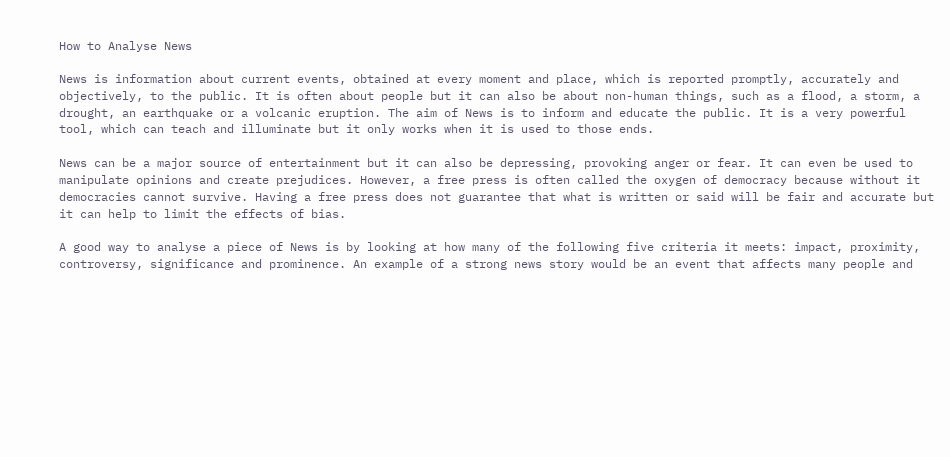How to Analyse News

News is information about current events, obtained at every moment and place, which is reported promptly, accurately and objectively, to the public. It is often about people but it can also be about non-human things, such as a flood, a storm, a drought, an earthquake or a volcanic eruption. The aim of News is to inform and educate the public. It is a very powerful tool, which can teach and illuminate but it only works when it is used to those ends.

News can be a major source of entertainment but it can also be depressing, provoking anger or fear. It can even be used to manipulate opinions and create prejudices. However, a free press is often called the oxygen of democracy because without it democracies cannot survive. Having a free press does not guarantee that what is written or said will be fair and accurate but it can help to limit the effects of bias.

A good way to analyse a piece of News is by looking at how many of the following five criteria it meets: impact, proximity, controversy, significance and prominence. An example of a strong news story would be an event that affects many people and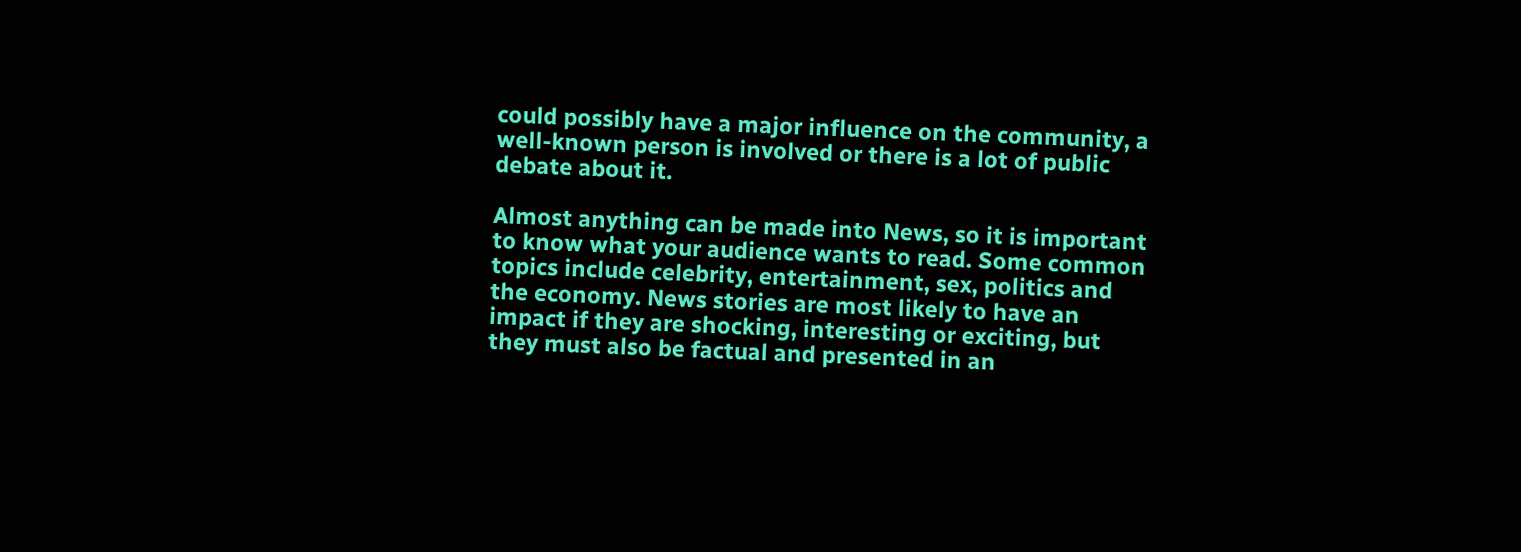could possibly have a major influence on the community, a well-known person is involved or there is a lot of public debate about it.

Almost anything can be made into News, so it is important to know what your audience wants to read. Some common topics include celebrity, entertainment, sex, politics and the economy. News stories are most likely to have an impact if they are shocking, interesting or exciting, but they must also be factual and presented in an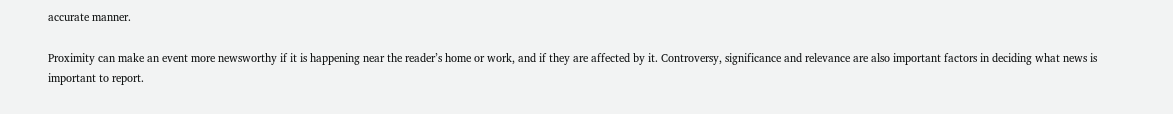accurate manner.

Proximity can make an event more newsworthy if it is happening near the reader’s home or work, and if they are affected by it. Controversy, significance and relevance are also important factors in deciding what news is important to report.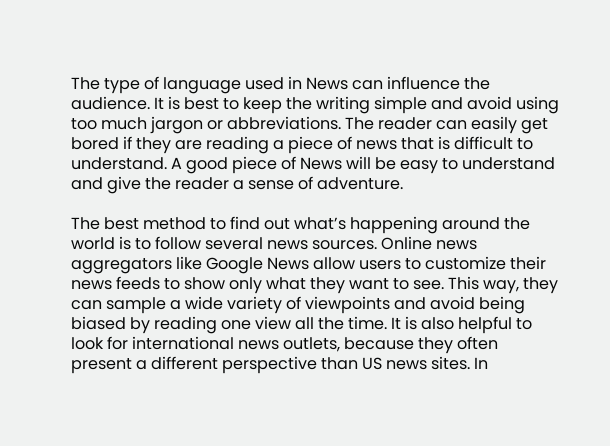The type of language used in News can influence the audience. It is best to keep the writing simple and avoid using too much jargon or abbreviations. The reader can easily get bored if they are reading a piece of news that is difficult to understand. A good piece of News will be easy to understand and give the reader a sense of adventure.

The best method to find out what’s happening around the world is to follow several news sources. Online news aggregators like Google News allow users to customize their news feeds to show only what they want to see. This way, they can sample a wide variety of viewpoints and avoid being biased by reading one view all the time. It is also helpful to look for international news outlets, because they often present a different perspective than US news sites. In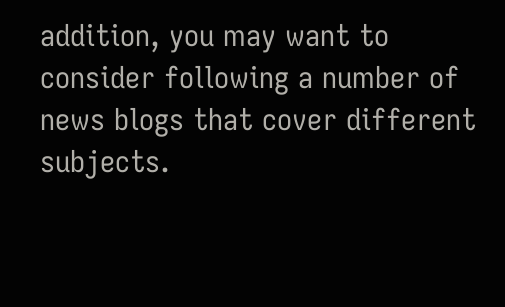addition, you may want to consider following a number of news blogs that cover different subjects.